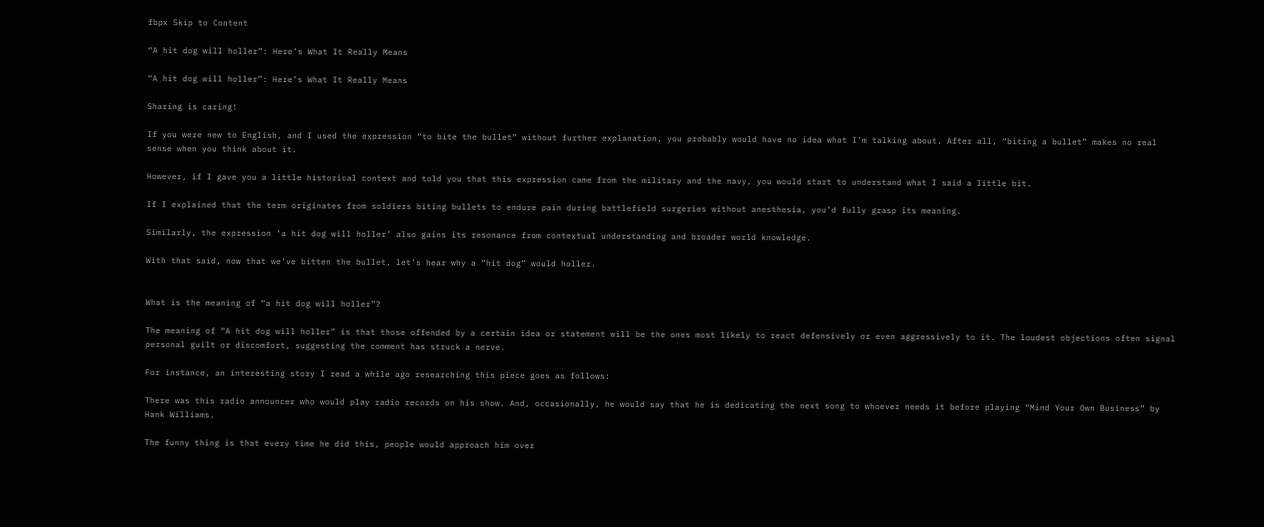fbpx Skip to Content

“A hit dog will holler”: Here’s What It Really Means

“A hit dog will holler”: Here’s What It Really Means

Sharing is caring!

If you were new to English, and I used the expression “to bite the bullet” without further explanation, you probably would have no idea what I’m talking about. After all, “biting a bullet” makes no real sense when you think about it.

However, if I gave you a little historical context and told you that this expression came from the military and the navy, you would start to understand what I said a little bit.

If I explained that the term originates from soldiers biting bullets to endure pain during battlefield surgeries without anesthesia, you’d fully grasp its meaning.

Similarly, the expression ‘a hit dog will holler’ also gains its resonance from contextual understanding and broader world knowledge.

With that said, now that we’ve bitten the bullet, let’s hear why a “hit dog” would holler.


What is the meaning of “a hit dog will holler”?

The meaning of “A hit dog will holler” is that those offended by a certain idea or statement will be the ones most likely to react defensively or even aggressively to it. The loudest objections often signal personal guilt or discomfort, suggesting the comment has struck a nerve.

For instance, an interesting story I read a while ago researching this piece goes as follows:

There was this radio announcer who would play radio records on his show. And, occasionally, he would say that he is dedicating the next song to whoever needs it before playing “Mind Your Own Business” by Hank Williams.

The funny thing is that every time he did this, people would approach him over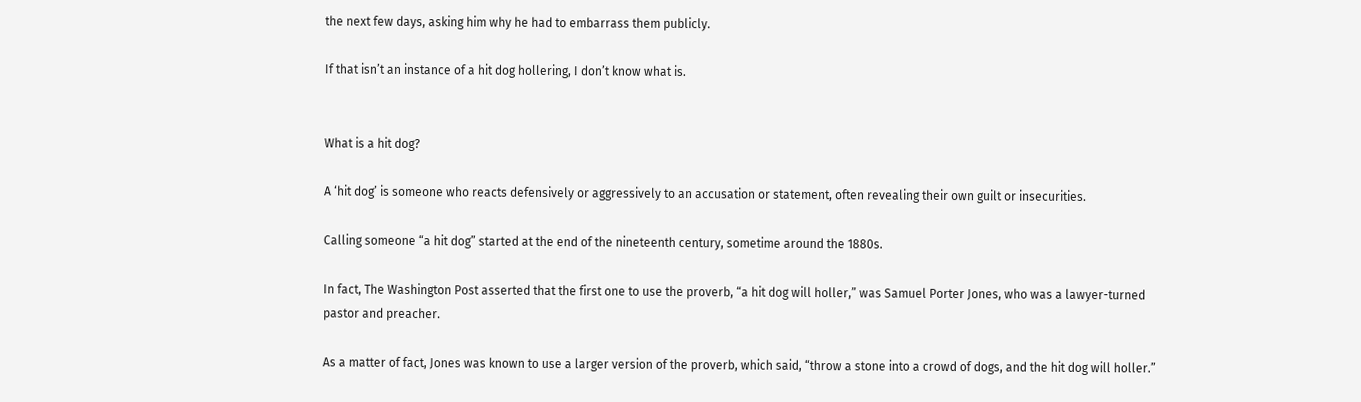the next few days, asking him why he had to embarrass them publicly.

If that isn’t an instance of a hit dog hollering, I don’t know what is.


What is a hit dog?

A ‘hit dog’ is someone who reacts defensively or aggressively to an accusation or statement, often revealing their own guilt or insecurities.

Calling someone “a hit dog” started at the end of the nineteenth century, sometime around the 1880s.

In fact, The Washington Post asserted that the first one to use the proverb, “a hit dog will holler,” was Samuel Porter Jones, who was a lawyer-turned pastor and preacher.

As a matter of fact, Jones was known to use a larger version of the proverb, which said, “throw a stone into a crowd of dogs, and the hit dog will holler.”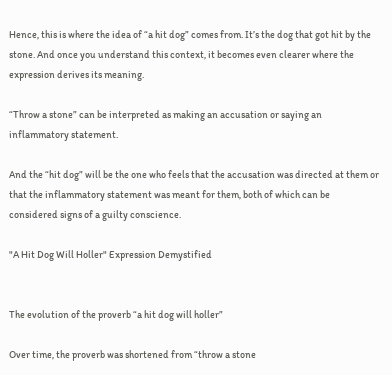Hence, this is where the idea of “a hit dog” comes from. It’s the dog that got hit by the stone. And once you understand this context, it becomes even clearer where the expression derives its meaning.

“Throw a stone” can be interpreted as making an accusation or saying an inflammatory statement.

And the “hit dog” will be the one who feels that the accusation was directed at them or that the inflammatory statement was meant for them, both of which can be considered signs of a guilty conscience.

"A Hit Dog Will Holler" Expression Demystified


The evolution of the proverb “a hit dog will holler”

Over time, the proverb was shortened from “throw a stone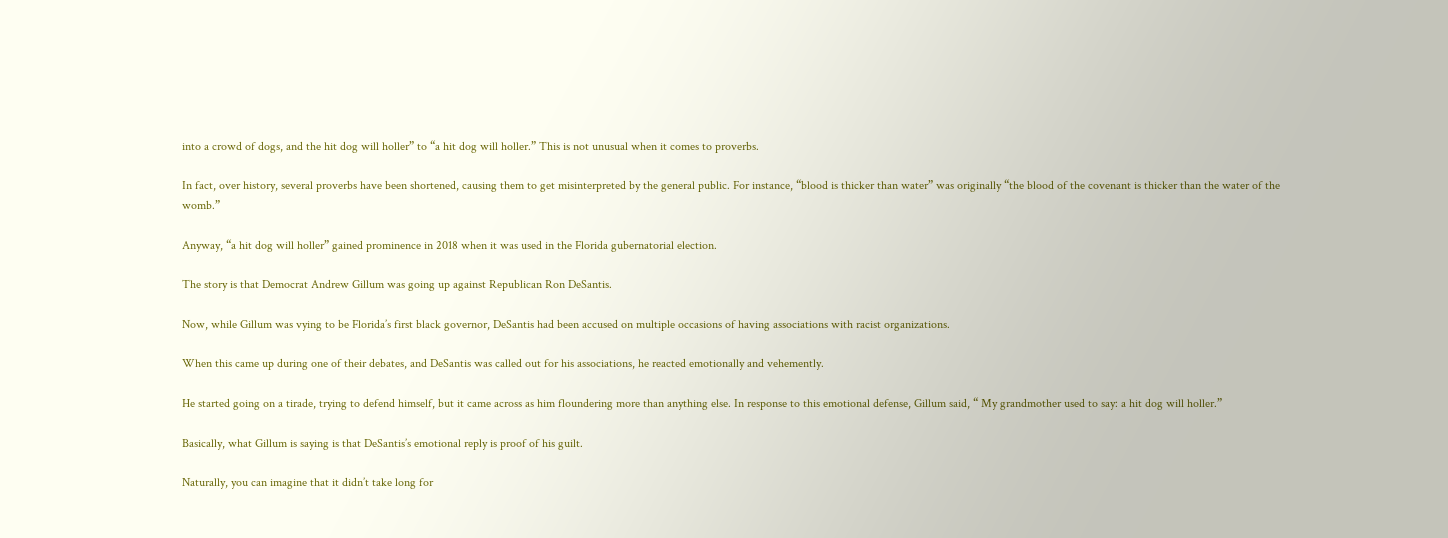into a crowd of dogs, and the hit dog will holler” to “a hit dog will holler.” This is not unusual when it comes to proverbs.

In fact, over history, several proverbs have been shortened, causing them to get misinterpreted by the general public. For instance, “blood is thicker than water” was originally “the blood of the covenant is thicker than the water of the womb.”

Anyway, “a hit dog will holler” gained prominence in 2018 when it was used in the Florida gubernatorial election.

The story is that Democrat Andrew Gillum was going up against Republican Ron DeSantis.

Now, while Gillum was vying to be Florida’s first black governor, DeSantis had been accused on multiple occasions of having associations with racist organizations.

When this came up during one of their debates, and DeSantis was called out for his associations, he reacted emotionally and vehemently.

He started going on a tirade, trying to defend himself, but it came across as him floundering more than anything else. In response to this emotional defense, Gillum said, “ My grandmother used to say: a hit dog will holler.”

Basically, what Gillum is saying is that DeSantis’s emotional reply is proof of his guilt.

Naturally, you can imagine that it didn’t take long for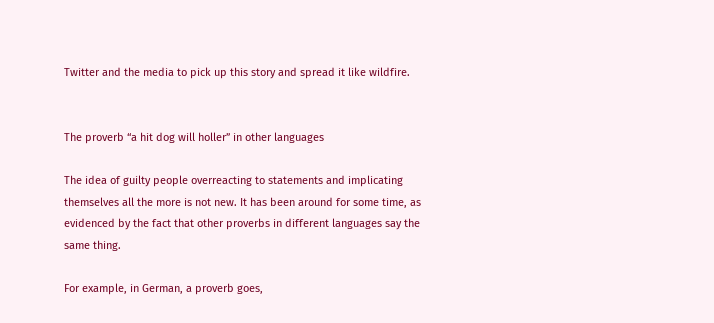Twitter and the media to pick up this story and spread it like wildfire.


The proverb “a hit dog will holler” in other languages

The idea of guilty people overreacting to statements and implicating themselves all the more is not new. It has been around for some time, as evidenced by the fact that other proverbs in different languages say the same thing.

For example, in German, a proverb goes,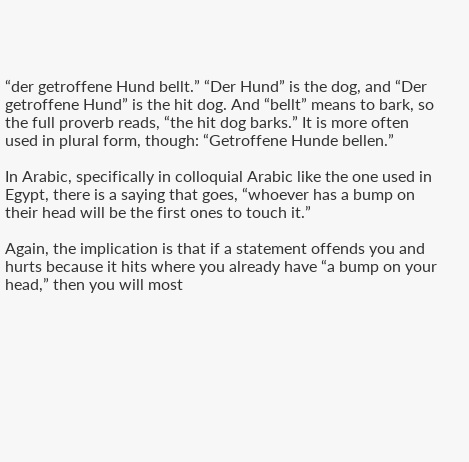“der getroffene Hund bellt.” “Der Hund” is the dog, and “Der getroffene Hund” is the hit dog. And “bellt” means to bark, so the full proverb reads, “the hit dog barks.” It is more often used in plural form, though: “Getroffene Hunde bellen.”

In Arabic, specifically in colloquial Arabic like the one used in Egypt, there is a saying that goes, “whoever has a bump on their head will be the first ones to touch it.”

Again, the implication is that if a statement offends you and hurts because it hits where you already have “a bump on your head,” then you will most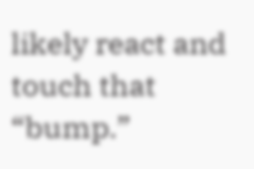likely react and touch that “bump.”